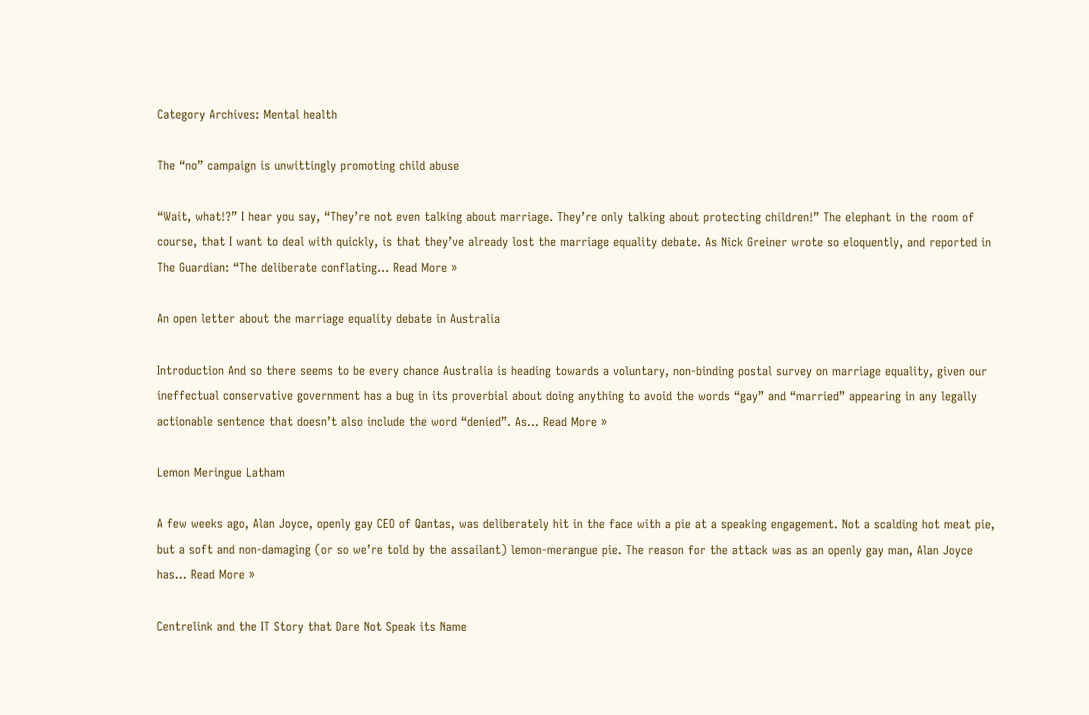Category Archives: Mental health

The “no” campaign is unwittingly promoting child abuse

“Wait, what!?” I hear you say, “They’re not even talking about marriage. They’re only talking about protecting children!” The elephant in the room of course, that I want to deal with quickly, is that they’ve already lost the marriage equality debate. As Nick Greiner wrote so eloquently, and reported in The Guardian: “The deliberate conflating… Read More »

An open letter about the marriage equality debate in Australia

Introduction And so there seems to be every chance Australia is heading towards a voluntary, non-binding postal survey on marriage equality, given our ineffectual conservative government has a bug in its proverbial about doing anything to avoid the words “gay” and “married” appearing in any legally actionable sentence that doesn’t also include the word “denied”. As… Read More »

Lemon Meringue Latham

A few weeks ago, Alan Joyce, openly gay CEO of Qantas, was deliberately hit in the face with a pie at a speaking engagement. Not a scalding hot meat pie, but a soft and non-damaging (or so we’re told by the assailant) lemon-merangue pie. The reason for the attack was as an openly gay man, Alan Joyce has… Read More »

Centrelink and the IT Story that Dare Not Speak its Name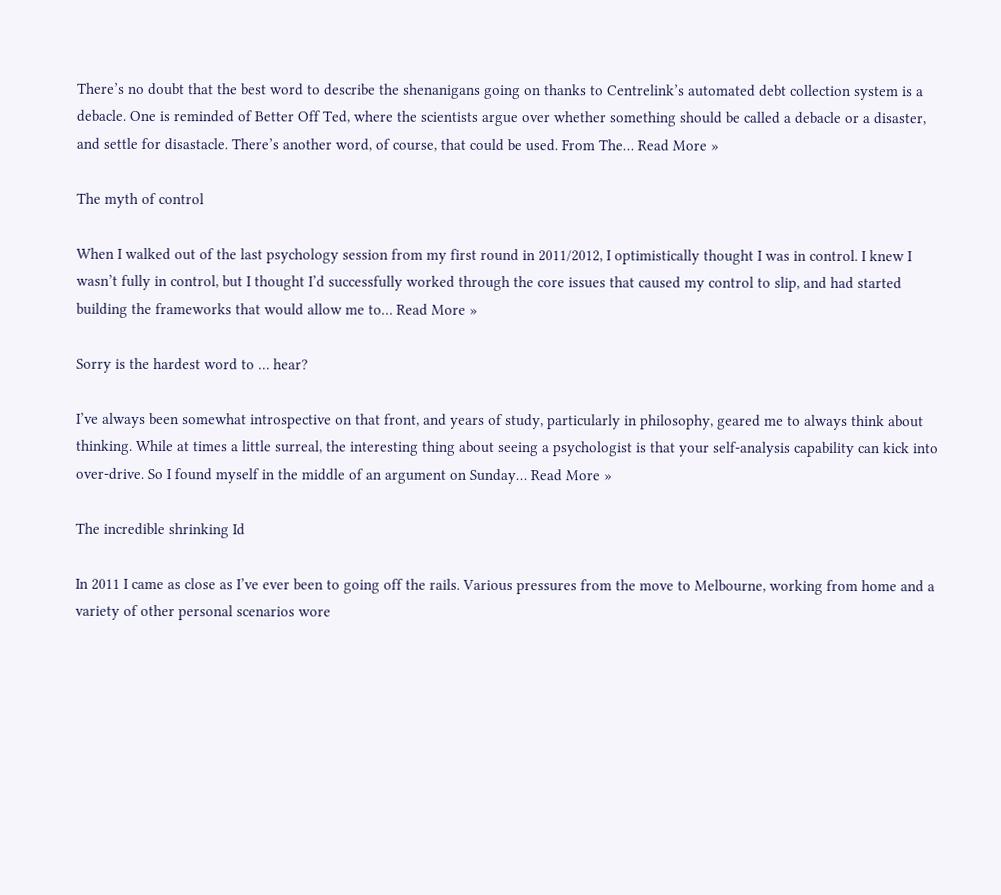There’s no doubt that the best word to describe the shenanigans going on thanks to Centrelink’s automated debt collection system is a debacle. One is reminded of Better Off Ted, where the scientists argue over whether something should be called a debacle or a disaster, and settle for disastacle. There’s another word, of course, that could be used. From The… Read More »

The myth of control

When I walked out of the last psychology session from my first round in 2011/2012, I optimistically thought I was in control. I knew I wasn’t fully in control, but I thought I’d successfully worked through the core issues that caused my control to slip, and had started building the frameworks that would allow me to… Read More »

Sorry is the hardest word to … hear?

I’ve always been somewhat introspective on that front, and years of study, particularly in philosophy, geared me to always think about thinking. While at times a little surreal, the interesting thing about seeing a psychologist is that your self-analysis capability can kick into over-drive. So I found myself in the middle of an argument on Sunday… Read More »

The incredible shrinking Id

In 2011 I came as close as I’ve ever been to going off the rails. Various pressures from the move to Melbourne, working from home and a variety of other personal scenarios wore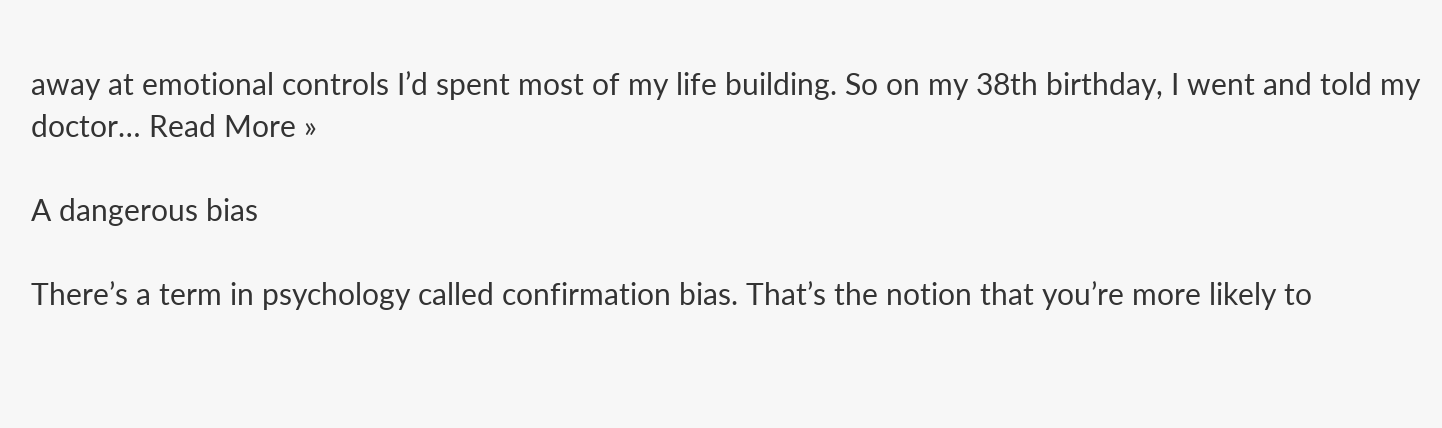away at emotional controls I’d spent most of my life building. So on my 38th birthday, I went and told my doctor… Read More »

A dangerous bias

There’s a term in psychology called confirmation bias. That’s the notion that you’re more likely to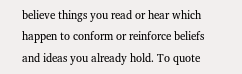believe things you read or hear which happen to conform or reinforce beliefs and ideas you already hold. To quote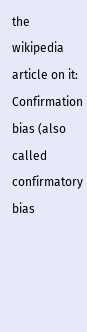the wikipedia article on it: Confirmation bias (also called confirmatory bias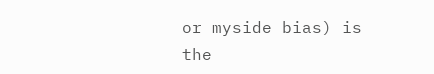or myside bias) is the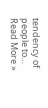tendency of people to… Read More »